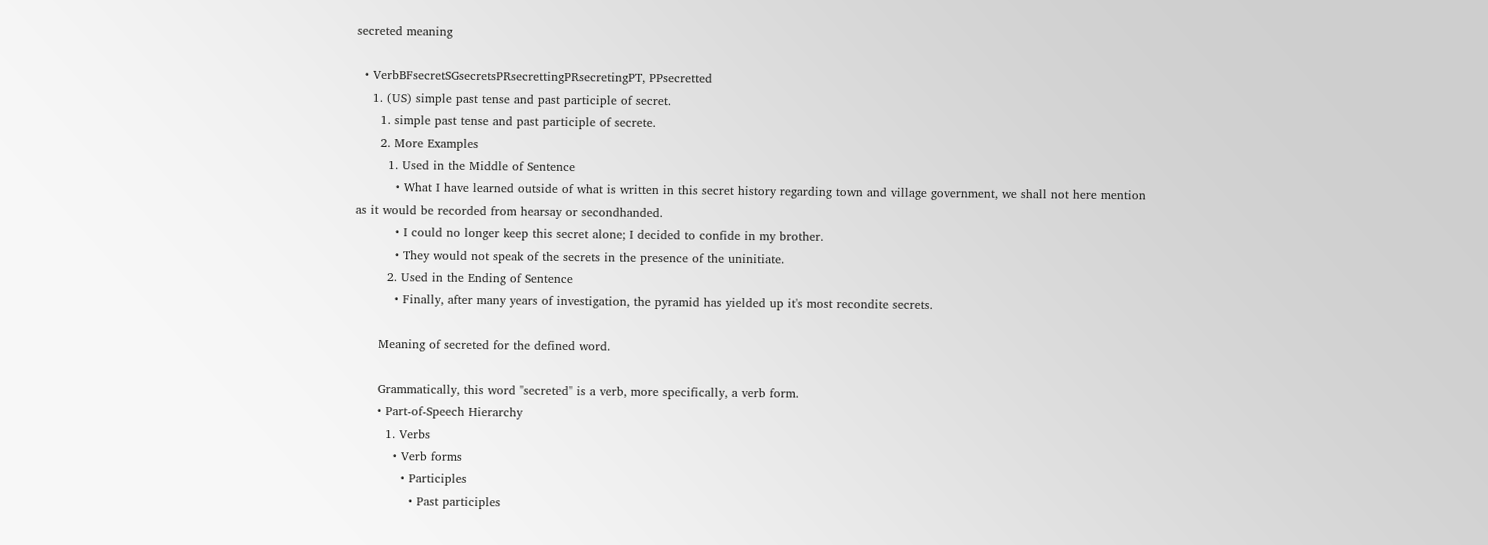secreted meaning

  • VerbBFsecretSGsecretsPRsecrettingPRsecretingPT, PPsecretted
    1. (US) simple past tense and past participle of secret.
      1. simple past tense and past participle of secrete.
      2. More Examples
        1. Used in the Middle of Sentence
          • What I have learned outside of what is written in this secret history regarding town and village government, we shall not here mention as it would be recorded from hearsay or secondhanded.
          • I could no longer keep this secret alone; I decided to confide in my brother.
          • They would not speak of the secrets in the presence of the uninitiate.
        2. Used in the Ending of Sentence
          • Finally, after many years of investigation, the pyramid has yielded up it's most recondite secrets.

      Meaning of secreted for the defined word.

      Grammatically, this word "secreted" is a verb, more specifically, a verb form.
      • Part-of-Speech Hierarchy
        1. Verbs
          • Verb forms
            • Participles
              • Past participles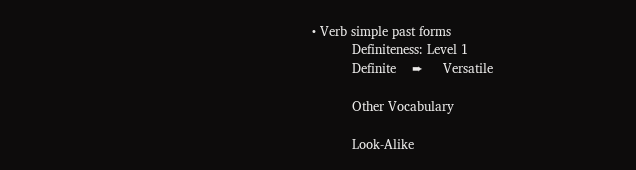• Verb simple past forms
          Definiteness: Level 1
          Definite    ➨     Versatile

          Other Vocabulary

          Look-Alike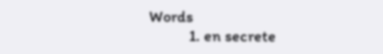Words
          1. en secrete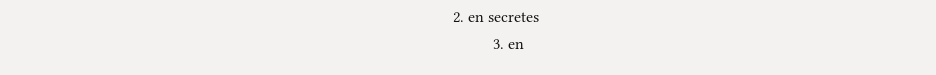2. en secretes
          3. en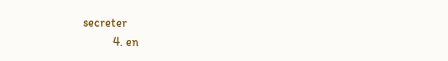secreter
          4. en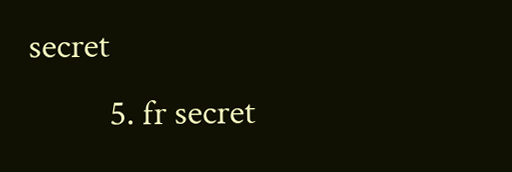secret
          5. fr secret